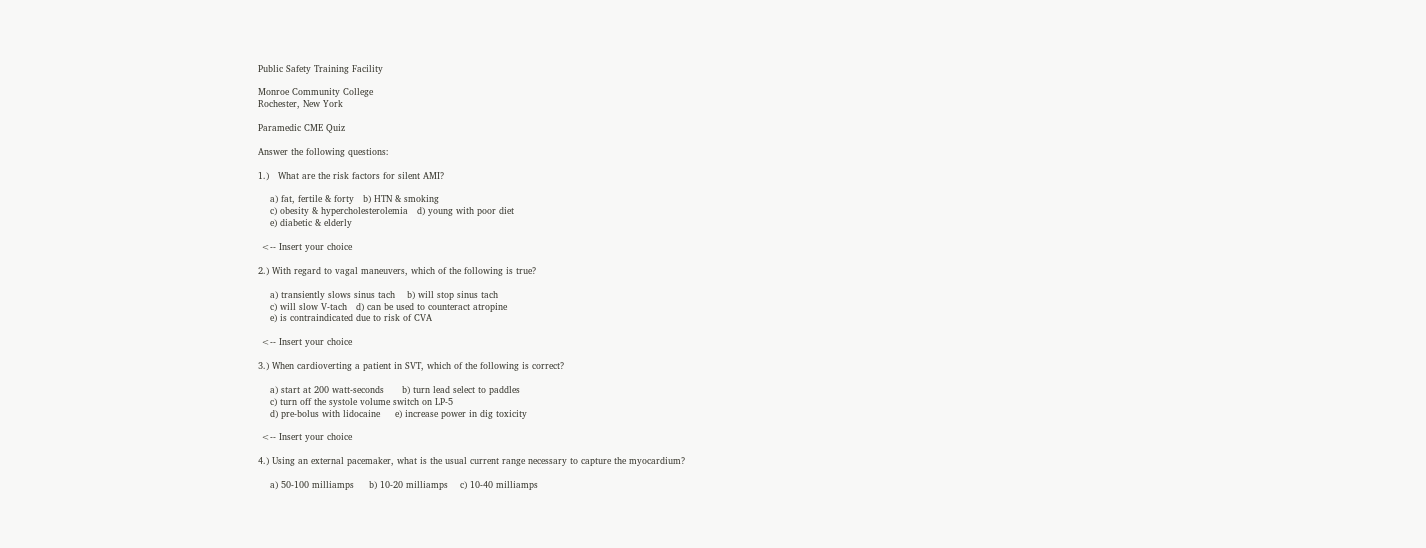Public Safety Training Facility

Monroe Community College
Rochester, New York

Paramedic CME Quiz

Answer the following questions:

1.)   What are the risk factors for silent AMI?

    a) fat, fertile & forty   b) HTN & smoking
    c) obesity & hypercholesterolemia   d) young with poor diet
    e) diabetic & elderly

 <-- Insert your choice

2.) With regard to vagal maneuvers, which of the following is true?

    a) transiently slows sinus tach    b) will stop sinus tach
    c) will slow V-tach   d) can be used to counteract atropine
    e) is contraindicated due to risk of CVA

 <-- Insert your choice

3.) When cardioverting a patient in SVT, which of the following is correct?

    a) start at 200 watt-seconds      b) turn lead select to paddles
    c) turn off the systole volume switch on LP-5
    d) pre-bolus with lidocaine     e) increase power in dig toxicity

 <-- Insert your choice

4.) Using an external pacemaker, what is the usual current range necessary to capture the myocardium?

    a) 50-100 milliamps     b) 10-20 milliamps    c) 10-40 milliamps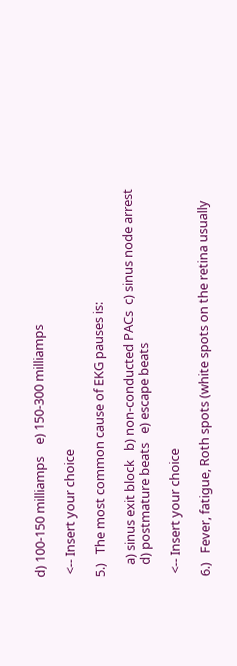d) 100-150 milliamps    e) 150-300 milliamps

 <-- Insert your choice

5.)   The most common cause of EKG pauses is:

    a) sinus exit block   b) non-conducted PACs  c) sinus node arrest
    d) postmature beats   e) escape beats

 <-- Insert your choice

6.)   Fever, fatigue, Roth spots (white spots on the retina usually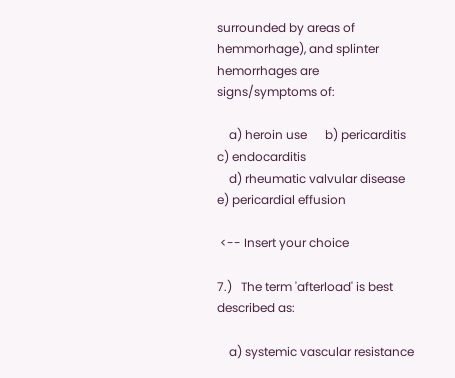surrounded by areas of hemmorhage), and splinter hemorrhages are signs/symptoms of:

    a) heroin use      b) pericarditis     c) endocarditis
    d) rheumatic valvular disease    e) pericardial effusion

 <-- Insert your choice

7.)   The term 'afterload' is best described as:

    a) systemic vascular resistance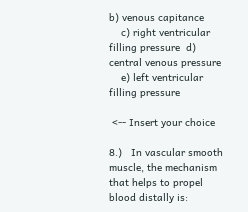b) venous capitance
    c) right ventricular filling pressure  d) central venous pressure
    e) left ventricular filling pressure

 <-- Insert your choice

8.)   In vascular smooth muscle, the mechanism that helps to propel blood distally is: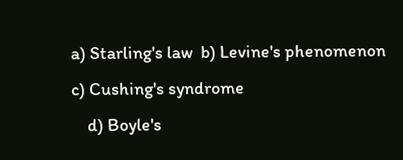a) Starling's law  b) Levine's phenomenon  c) Cushing's syndrome
    d) Boyle's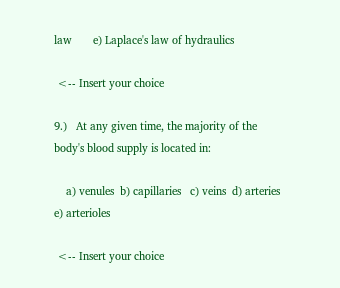law       e) Laplace's law of hydraulics

 <-- Insert your choice

9.)   At any given time, the majority of the body's blood supply is located in:

    a) venules  b) capillaries   c) veins  d) arteries  e) arterioles

 <-- Insert your choice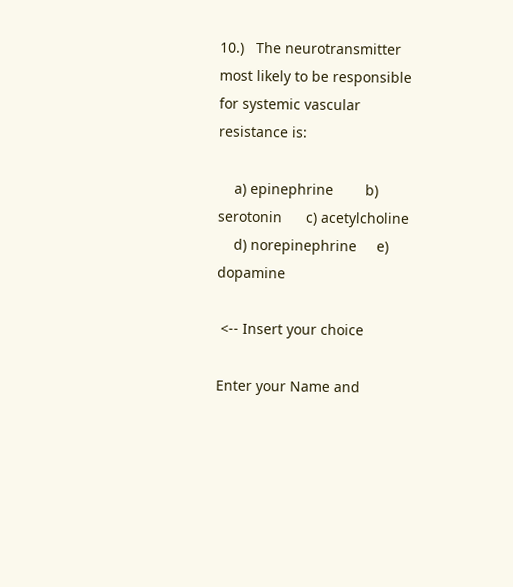10.)   The neurotransmitter most likely to be responsible for systemic vascular resistance is:

    a) epinephrine        b) serotonin      c) acetylcholine
    d) norepinephrine     e) dopamine

 <-- Insert your choice

Enter your Name and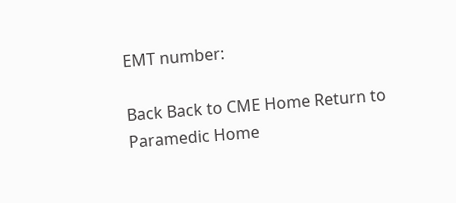EMT number:

Back Back to CME Home Return to Paramedic Home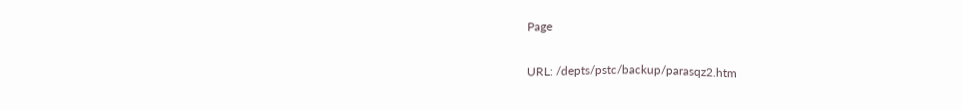Page

URL: /depts/pstc/backup/parasqz2.htm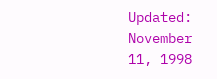Updated: November 11, 1998